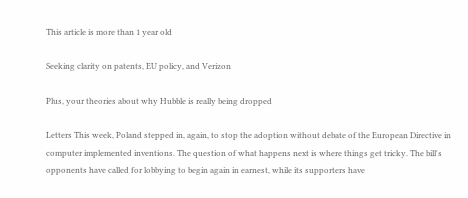This article is more than 1 year old

Seeking clarity on patents, EU policy, and Verizon

Plus, your theories about why Hubble is really being dropped

Letters This week, Poland stepped in, again, to stop the adoption without debate of the European Directive in computer implemented inventions. The question of what happens next is where things get tricky. The bill's opponents have called for lobbying to begin again in earnest, while its supporters have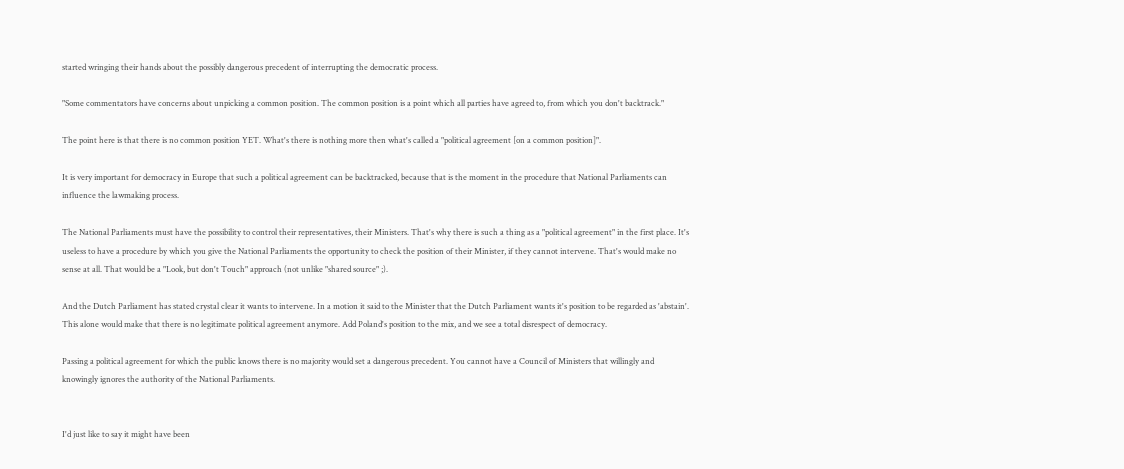started wringing their hands about the possibly dangerous precedent of interrupting the democratic process.

"Some commentators have concerns about unpicking a common position. The common position is a point which all parties have agreed to, from which you don't backtrack."

The point here is that there is no common position YET. What's there is nothing more then what's called a "political agreement [on a common position]".

It is very important for democracy in Europe that such a political agreement can be backtracked, because that is the moment in the procedure that National Parliaments can influence the lawmaking process.

The National Parliaments must have the possibility to control their representatives, their Ministers. That's why there is such a thing as a "political agreement" in the first place. It's useless to have a procedure by which you give the National Parliaments the opportunity to check the position of their Minister, if they cannot intervene. That's would make no sense at all. That would be a "Look, but don't Touch" approach (not unlike "shared source" ;).

And the Dutch Parliament has stated crystal clear it wants to intervene. In a motion it said to the Minister that the Dutch Parliament wants it's position to be regarded as 'abstain'. This alone would make that there is no legitimate political agreement anymore. Add Poland's position to the mix, and we see a total disrespect of democracy.

Passing a political agreement for which the public knows there is no majority would set a dangerous precedent. You cannot have a Council of Ministers that willingly and knowingly ignores the authority of the National Parliaments.


I'd just like to say it might have been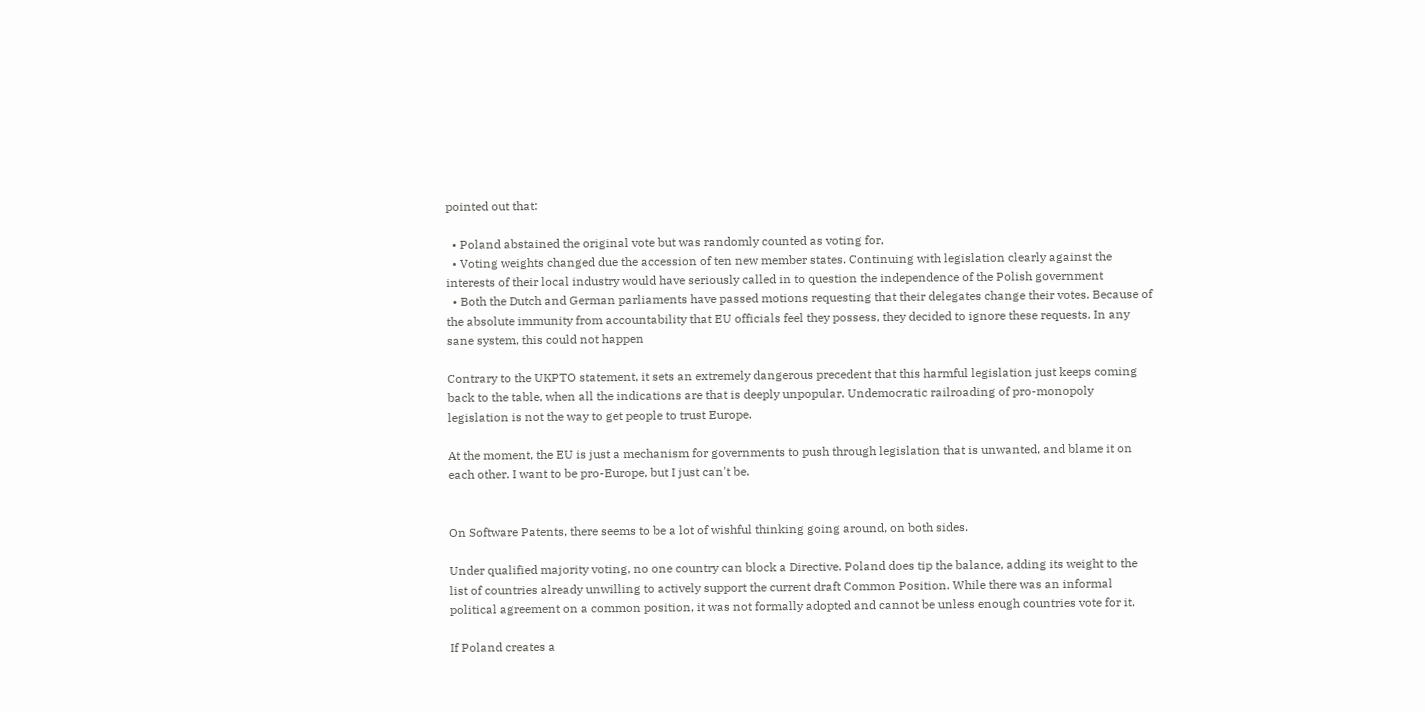pointed out that:

  • Poland abstained the original vote but was randomly counted as voting for,
  • Voting weights changed due the accession of ten new member states. Continuing with legislation clearly against the interests of their local industry would have seriously called in to question the independence of the Polish government
  • Both the Dutch and German parliaments have passed motions requesting that their delegates change their votes. Because of the absolute immunity from accountability that EU officials feel they possess, they decided to ignore these requests. In any sane system, this could not happen

Contrary to the UKPTO statement, it sets an extremely dangerous precedent that this harmful legislation just keeps coming back to the table, when all the indications are that is deeply unpopular. Undemocratic railroading of pro-monopoly legislation is not the way to get people to trust Europe.

At the moment, the EU is just a mechanism for governments to push through legislation that is unwanted, and blame it on each other. I want to be pro-Europe, but I just can't be.


On Software Patents, there seems to be a lot of wishful thinking going around, on both sides.

Under qualified majority voting, no one country can block a Directive. Poland does tip the balance, adding its weight to the list of countries already unwilling to actively support the current draft Common Position. While there was an informal political agreement on a common position, it was not formally adopted and cannot be unless enough countries vote for it.

If Poland creates a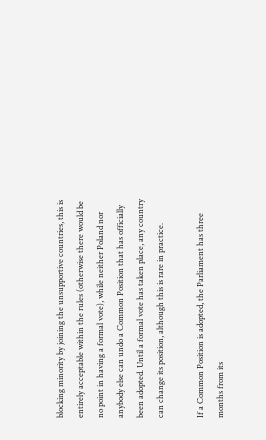blocking minority by joining the unsupportive countries, this is entirely acceptable within the rules (otherwise there would be no point in having a formal vote), while neither Poland nor anybody else can undo a Common Position that has officially been adopted. Until a formal vote has taken place, any country can change its position, although this is rare in practice.

If a Common Position is adopted, the Parliament has three months from its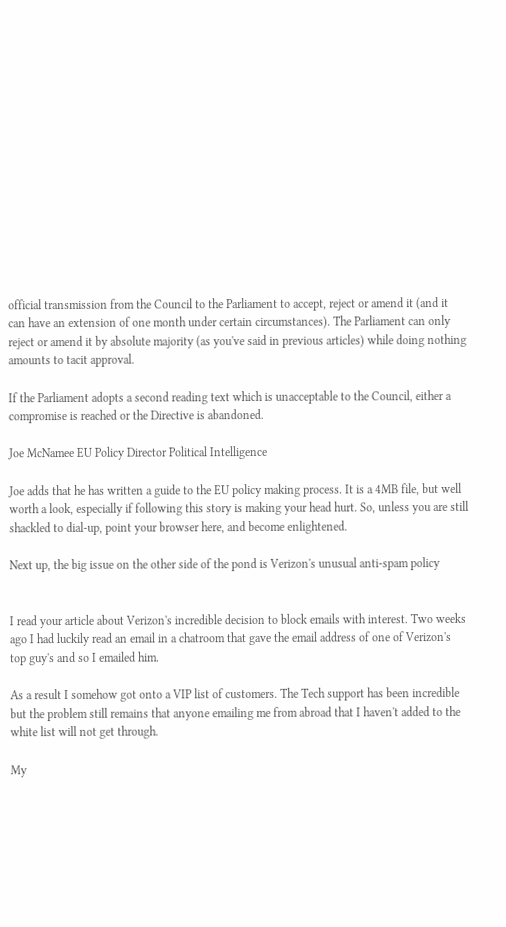official transmission from the Council to the Parliament to accept, reject or amend it (and it can have an extension of one month under certain circumstances). The Parliament can only reject or amend it by absolute majority (as you've said in previous articles) while doing nothing amounts to tacit approval.

If the Parliament adopts a second reading text which is unacceptable to the Council, either a compromise is reached or the Directive is abandoned.

Joe McNamee EU Policy Director Political Intelligence

Joe adds that he has written a guide to the EU policy making process. It is a 4MB file, but well worth a look, especially if following this story is making your head hurt. So, unless you are still shackled to dial-up, point your browser here, and become enlightened.

Next up, the big issue on the other side of the pond is Verizon's unusual anti-spam policy


I read your article about Verizon's incredible decision to block emails with interest. Two weeks ago I had luckily read an email in a chatroom that gave the email address of one of Verizon's top guy's and so I emailed him.

As a result I somehow got onto a VIP list of customers. The Tech support has been incredible but the problem still remains that anyone emailing me from abroad that I haven't added to the white list will not get through.

My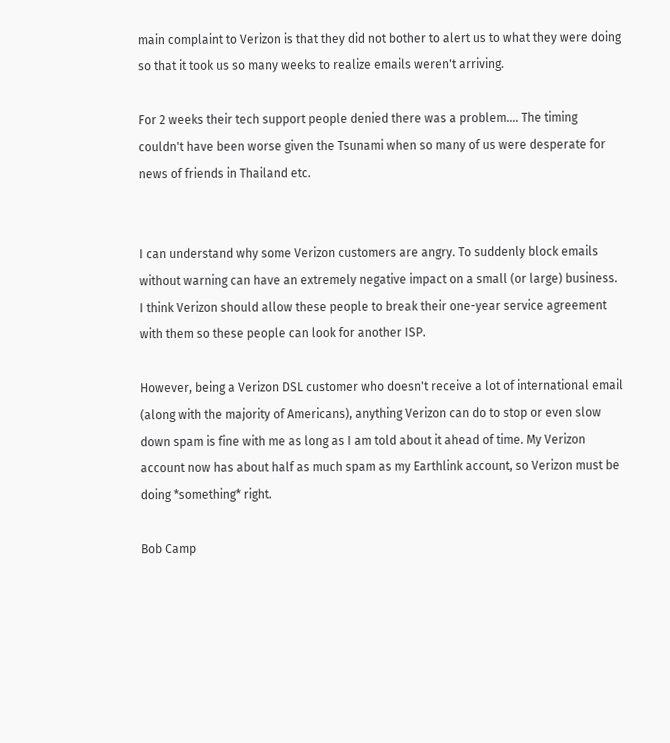main complaint to Verizon is that they did not bother to alert us to what they were doing so that it took us so many weeks to realize emails weren't arriving.

For 2 weeks their tech support people denied there was a problem.... The timing couldn't have been worse given the Tsunami when so many of us were desperate for news of friends in Thailand etc.


I can understand why some Verizon customers are angry. To suddenly block emails without warning can have an extremely negative impact on a small (or large) business. I think Verizon should allow these people to break their one-year service agreement with them so these people can look for another ISP.

However, being a Verizon DSL customer who doesn't receive a lot of international email (along with the majority of Americans), anything Verizon can do to stop or even slow down spam is fine with me as long as I am told about it ahead of time. My Verizon account now has about half as much spam as my Earthlink account, so Verizon must be doing *something* right.

Bob Camp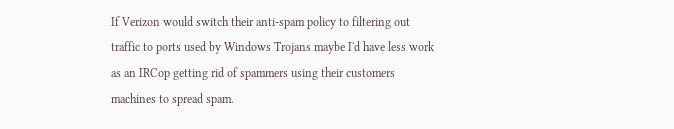If Verizon would switch their anti-spam policy to filtering out traffic to ports used by Windows Trojans maybe I'd have less work as an IRCop getting rid of spammers using their customers machines to spread spam.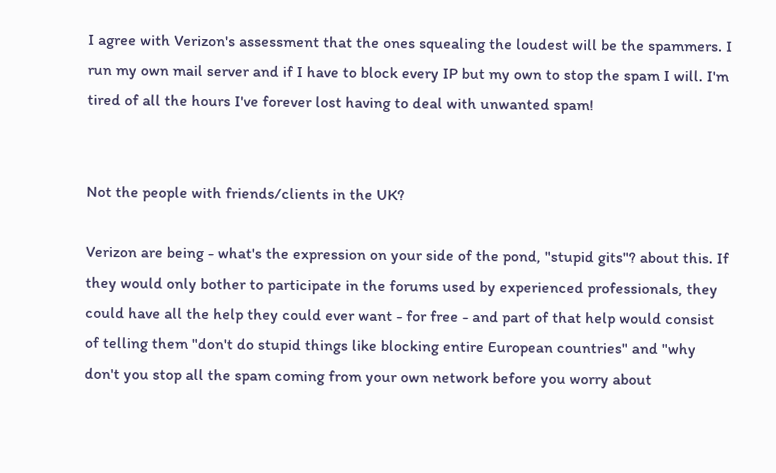I agree with Verizon's assessment that the ones squealing the loudest will be the spammers. I run my own mail server and if I have to block every IP but my own to stop the spam I will. I'm tired of all the hours I've forever lost having to deal with unwanted spam!


Not the people with friends/clients in the UK?

Verizon are being - what's the expression on your side of the pond, "stupid gits"? about this. If they would only bother to participate in the forums used by experienced professionals, they could have all the help they could ever want - for free - and part of that help would consist of telling them "don't do stupid things like blocking entire European countries" and "why don't you stop all the spam coming from your own network before you worry about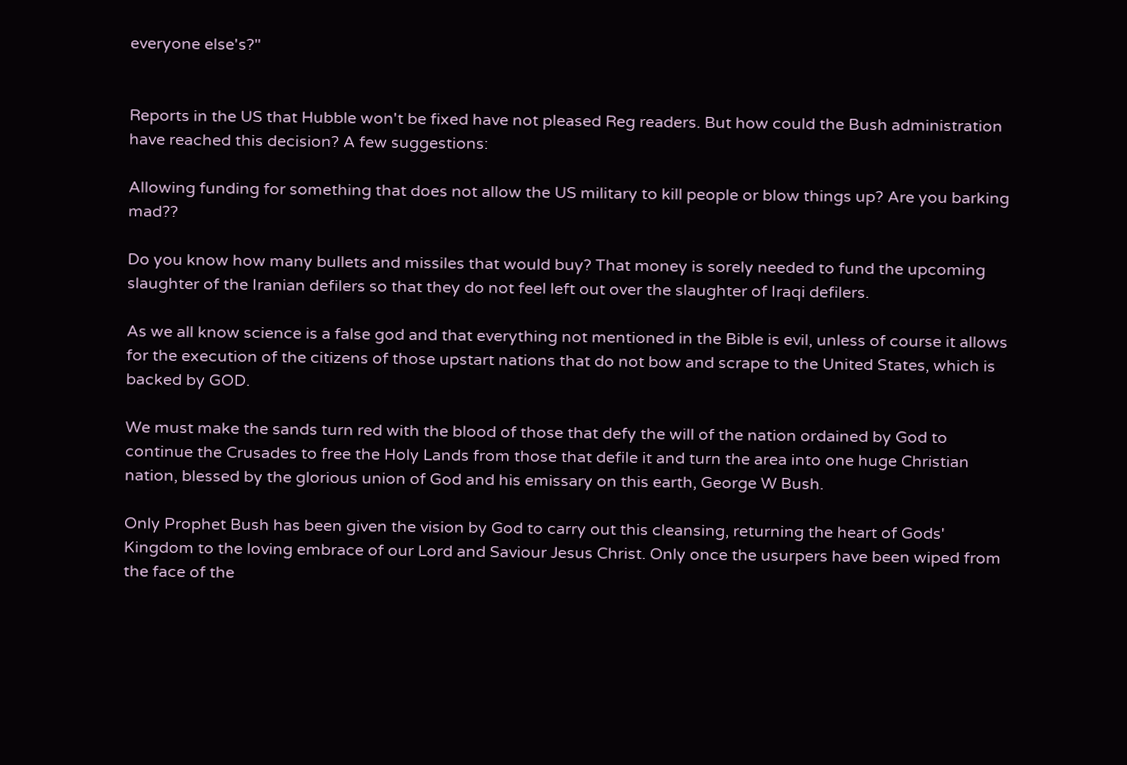everyone else's?"


Reports in the US that Hubble won't be fixed have not pleased Reg readers. But how could the Bush administration have reached this decision? A few suggestions:

Allowing funding for something that does not allow the US military to kill people or blow things up? Are you barking mad??

Do you know how many bullets and missiles that would buy? That money is sorely needed to fund the upcoming slaughter of the Iranian defilers so that they do not feel left out over the slaughter of Iraqi defilers.

As we all know science is a false god and that everything not mentioned in the Bible is evil, unless of course it allows for the execution of the citizens of those upstart nations that do not bow and scrape to the United States, which is backed by GOD.

We must make the sands turn red with the blood of those that defy the will of the nation ordained by God to continue the Crusades to free the Holy Lands from those that defile it and turn the area into one huge Christian nation, blessed by the glorious union of God and his emissary on this earth, George W Bush.

Only Prophet Bush has been given the vision by God to carry out this cleansing, returning the heart of Gods' Kingdom to the loving embrace of our Lord and Saviour Jesus Christ. Only once the usurpers have been wiped from the face of the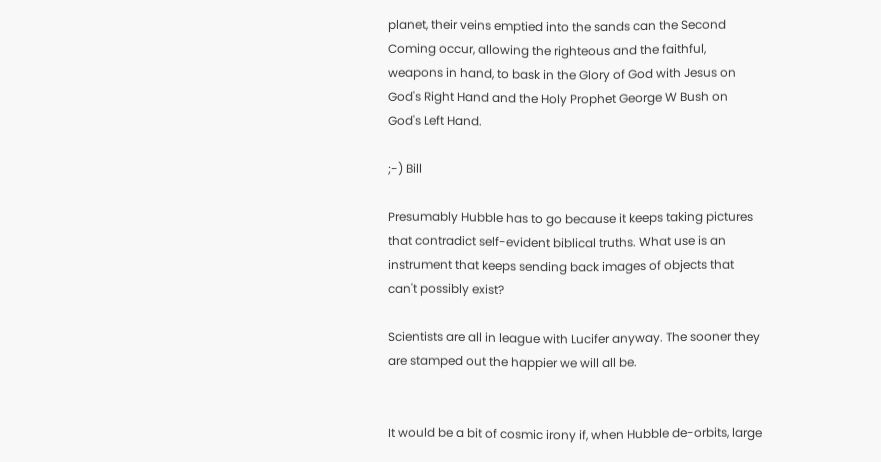planet, their veins emptied into the sands can the Second Coming occur, allowing the righteous and the faithful, weapons in hand, to bask in the Glory of God with Jesus on God's Right Hand and the Holy Prophet George W Bush on God's Left Hand.

;-) Bill

Presumably Hubble has to go because it keeps taking pictures that contradict self-evident biblical truths. What use is an instrument that keeps sending back images of objects that can't possibly exist?

Scientists are all in league with Lucifer anyway. The sooner they are stamped out the happier we will all be.


It would be a bit of cosmic irony if, when Hubble de-orbits, large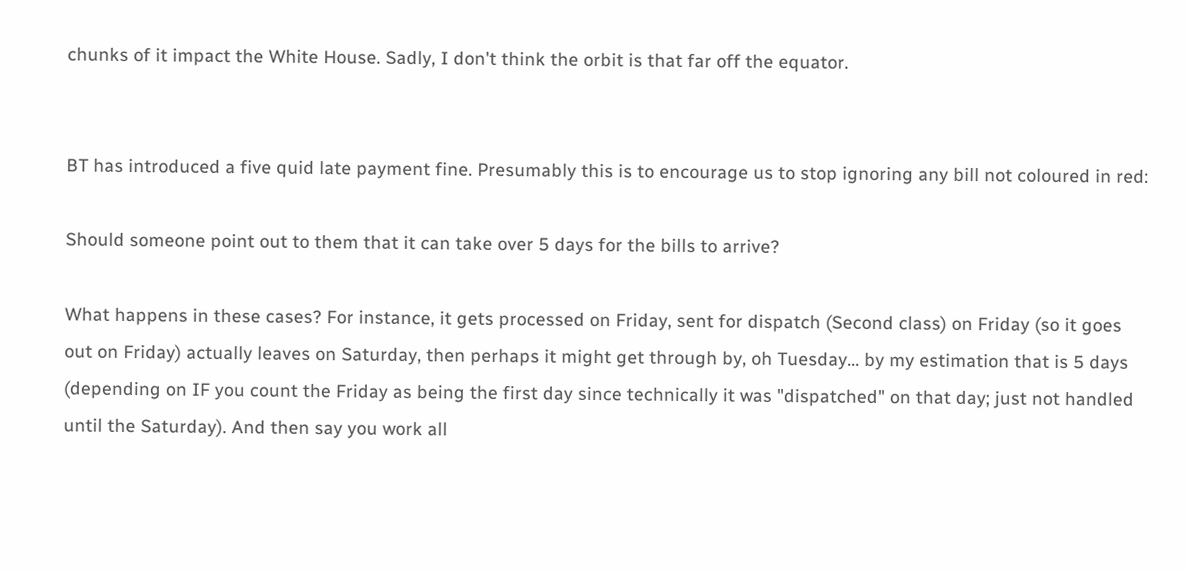chunks of it impact the White House. Sadly, I don't think the orbit is that far off the equator.


BT has introduced a five quid late payment fine. Presumably this is to encourage us to stop ignoring any bill not coloured in red:

Should someone point out to them that it can take over 5 days for the bills to arrive?

What happens in these cases? For instance, it gets processed on Friday, sent for dispatch (Second class) on Friday (so it goes out on Friday) actually leaves on Saturday, then perhaps it might get through by, oh Tuesday... by my estimation that is 5 days (depending on IF you count the Friday as being the first day since technically it was "dispatched" on that day; just not handled until the Saturday). And then say you work all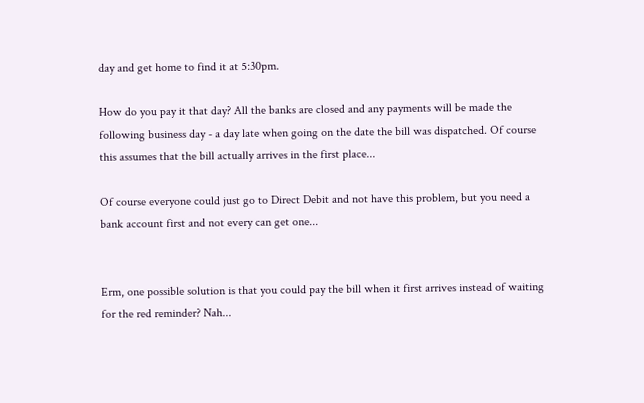day and get home to find it at 5:30pm.

How do you pay it that day? All the banks are closed and any payments will be made the following business day - a day late when going on the date the bill was dispatched. Of course this assumes that the bill actually arrives in the first place...

Of course everyone could just go to Direct Debit and not have this problem, but you need a bank account first and not every can get one...


Erm, one possible solution is that you could pay the bill when it first arrives instead of waiting for the red reminder? Nah...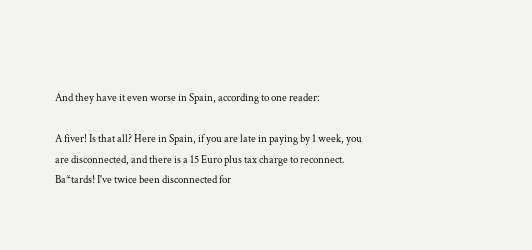And they have it even worse in Spain, according to one reader:

A fiver! Is that all? Here in Spain, if you are late in paying by 1 week, you are disconnected, and there is a 15 Euro plus tax charge to reconnect. Ba*tards! I've twice been disconnected for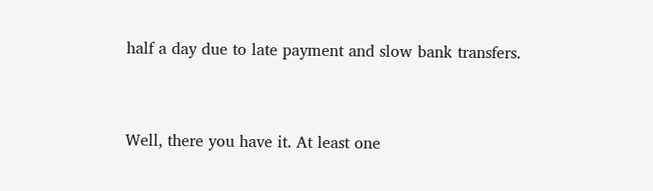half a day due to late payment and slow bank transfers.


Well, there you have it. At least one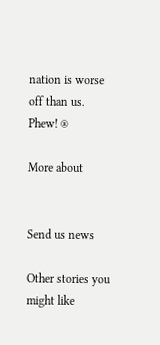nation is worse off than us. Phew! ®

More about


Send us news

Other stories you might like